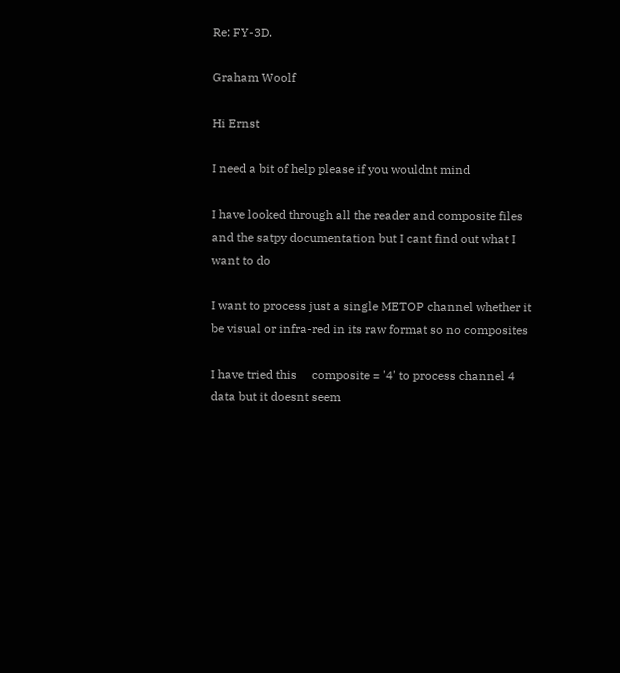Re: FY-3D.

Graham Woolf

Hi Ernst

I need a bit of help please if you wouldnt mind

I have looked through all the reader and composite files and the satpy documentation but I cant find out what I want to do

I want to process just a single METOP channel whether it be visual or infra-red in its raw format so no composites

I have tried this     composite = '4' to process channel 4 data but it doesnt seem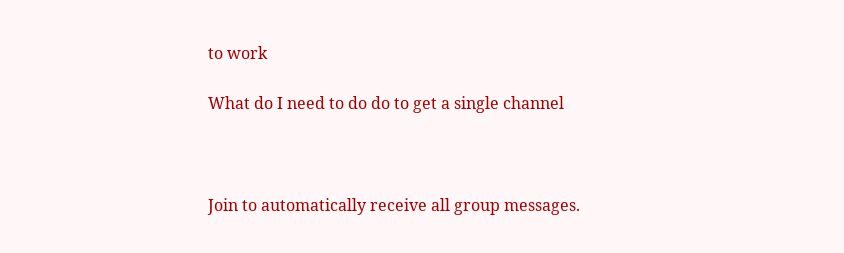to work

What do I need to do do to get a single channel



Join to automatically receive all group messages.